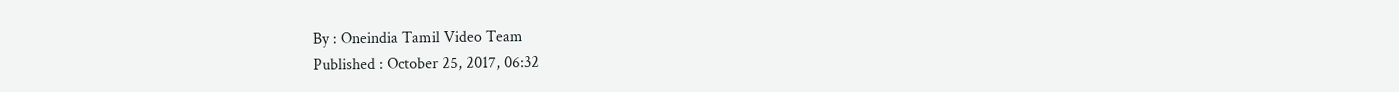By : Oneindia Tamil Video Team
Published : October 25, 2017, 06:32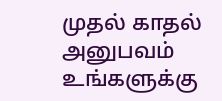முதல் காதல் அனுபவம் உங்களுக்கு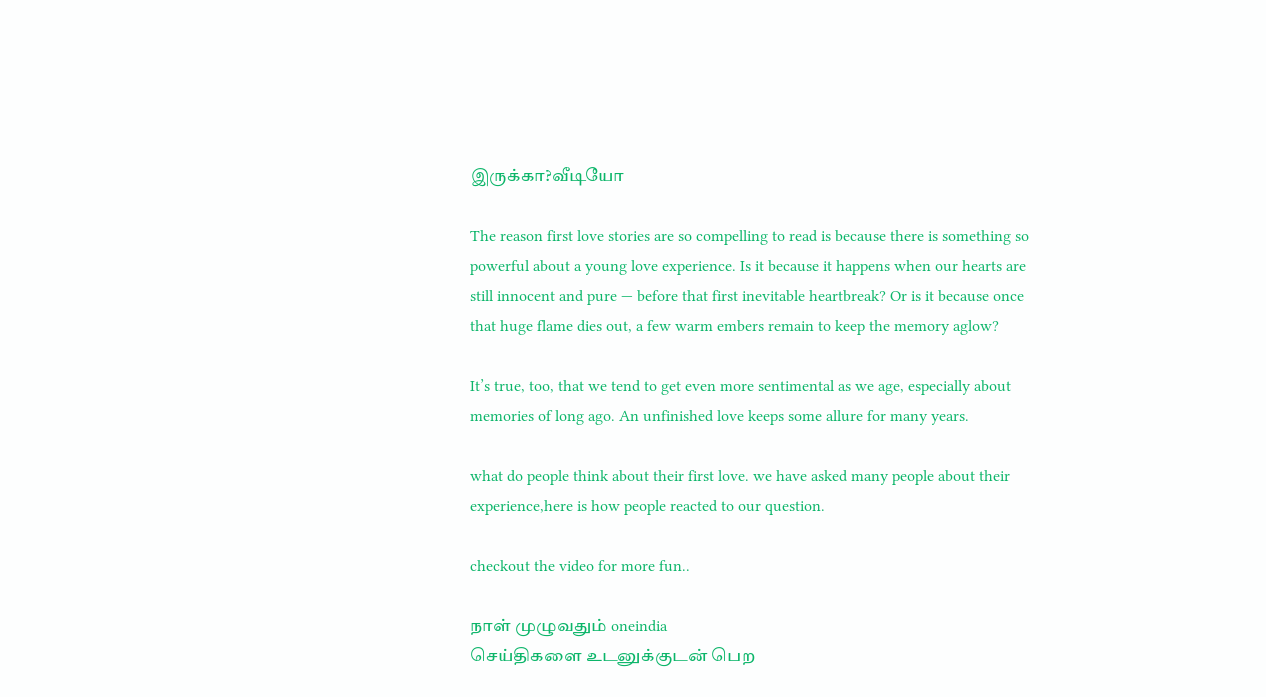இருக்கா?வீடியோ

The reason first love stories are so compelling to read is because there is something so powerful about a young love experience. Is it because it happens when our hearts are still innocent and pure — before that first inevitable heartbreak? Or is it because once that huge flame dies out, a few warm embers remain to keep the memory aglow?

It’s true, too, that we tend to get even more sentimental as we age, especially about memories of long ago. An unfinished love keeps some allure for many years.

what do people think about their first love. we have asked many people about their experience,here is how people reacted to our question.

checkout the video for more fun..

நாள் முழுவதும் oneindia
செய்திகளை உடனுக்குடன் பெற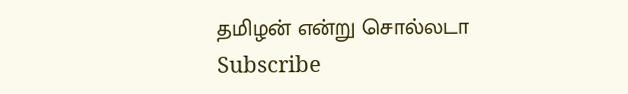தமிழன் என்று சொல்லடா Subscribe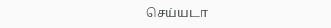செய்யடா